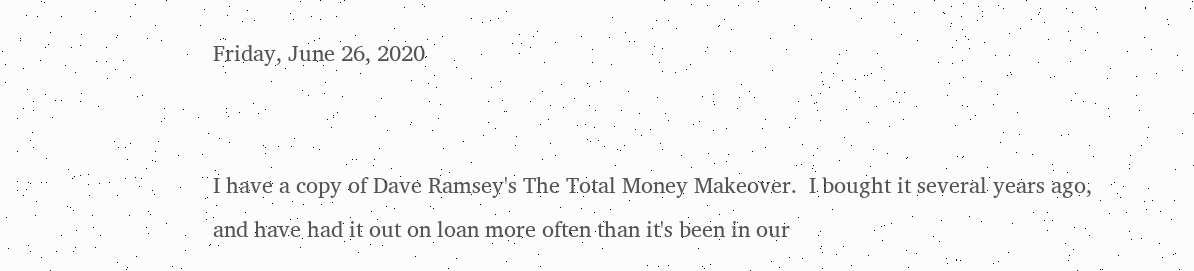Friday, June 26, 2020


I have a copy of Dave Ramsey's The Total Money Makeover.  I bought it several years ago, and have had it out on loan more often than it's been in our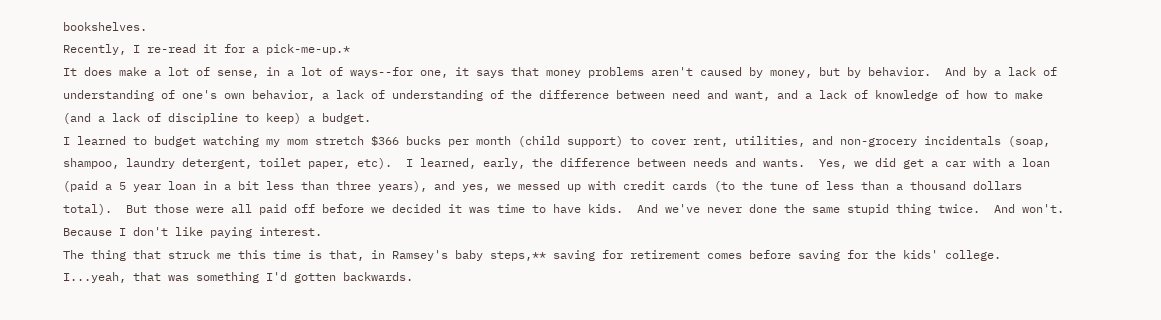bookshelves.
Recently, I re-read it for a pick-me-up.*
It does make a lot of sense, in a lot of ways--for one, it says that money problems aren't caused by money, but by behavior.  And by a lack of understanding of one's own behavior, a lack of understanding of the difference between need and want, and a lack of knowledge of how to make (and a lack of discipline to keep) a budget.
I learned to budget watching my mom stretch $366 bucks per month (child support) to cover rent, utilities, and non-grocery incidentals (soap, shampoo, laundry detergent, toilet paper, etc).  I learned, early, the difference between needs and wants.  Yes, we did get a car with a loan (paid a 5 year loan in a bit less than three years), and yes, we messed up with credit cards (to the tune of less than a thousand dollars total).  But those were all paid off before we decided it was time to have kids.  And we've never done the same stupid thing twice.  And won't.  Because I don't like paying interest.
The thing that struck me this time is that, in Ramsey's baby steps,** saving for retirement comes before saving for the kids' college.  I...yeah, that was something I'd gotten backwards.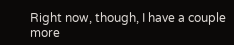Right now, though, I have a couple more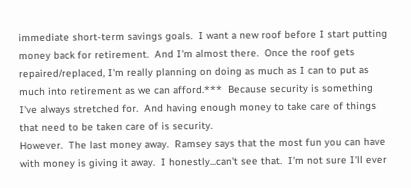immediate short-term savings goals.  I want a new roof before I start putting money back for retirement.  And I'm almost there.  Once the roof gets repaired/replaced, I'm really planning on doing as much as I can to put as much into retirement as we can afford.***  Because security is something I've always stretched for.  And having enough money to take care of things that need to be taken care of is security.
However.  The last money away.  Ramsey says that the most fun you can have with money is giving it away.  I honestly...can't see that.  I'm not sure I'll ever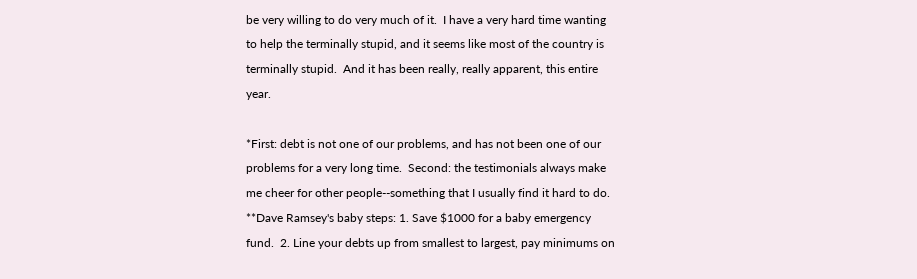be very willing to do very much of it.  I have a very hard time wanting to help the terminally stupid, and it seems like most of the country is terminally stupid.  And it has been really, really apparent, this entire year.

*First: debt is not one of our problems, and has not been one of our problems for a very long time.  Second: the testimonials always make me cheer for other people--something that I usually find it hard to do.
**Dave Ramsey's baby steps: 1. Save $1000 for a baby emergency fund.  2. Line your debts up from smallest to largest, pay minimums on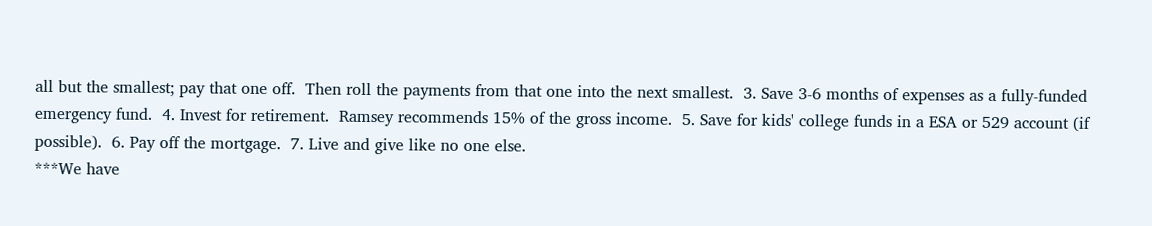all but the smallest; pay that one off.  Then roll the payments from that one into the next smallest.  3. Save 3-6 months of expenses as a fully-funded emergency fund.  4. Invest for retirement.  Ramsey recommends 15% of the gross income.  5. Save for kids' college funds in a ESA or 529 account (if possible).  6. Pay off the mortgage.  7. Live and give like no one else.
***We have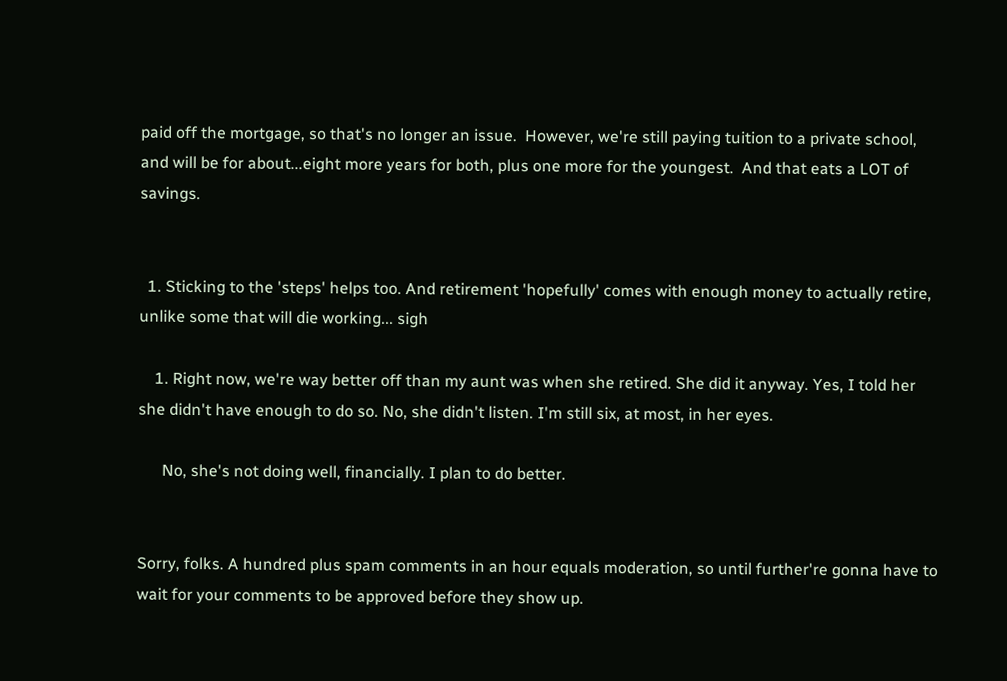paid off the mortgage, so that's no longer an issue.  However, we're still paying tuition to a private school, and will be for about...eight more years for both, plus one more for the youngest.  And that eats a LOT of savings.


  1. Sticking to the 'steps' helps too. And retirement 'hopefully' comes with enough money to actually retire, unlike some that will die working... sigh

    1. Right now, we're way better off than my aunt was when she retired. She did it anyway. Yes, I told her she didn't have enough to do so. No, she didn't listen. I'm still six, at most, in her eyes.

      No, she's not doing well, financially. I plan to do better.


Sorry, folks. A hundred plus spam comments in an hour equals moderation, so until further're gonna have to wait for your comments to be approved before they show up.